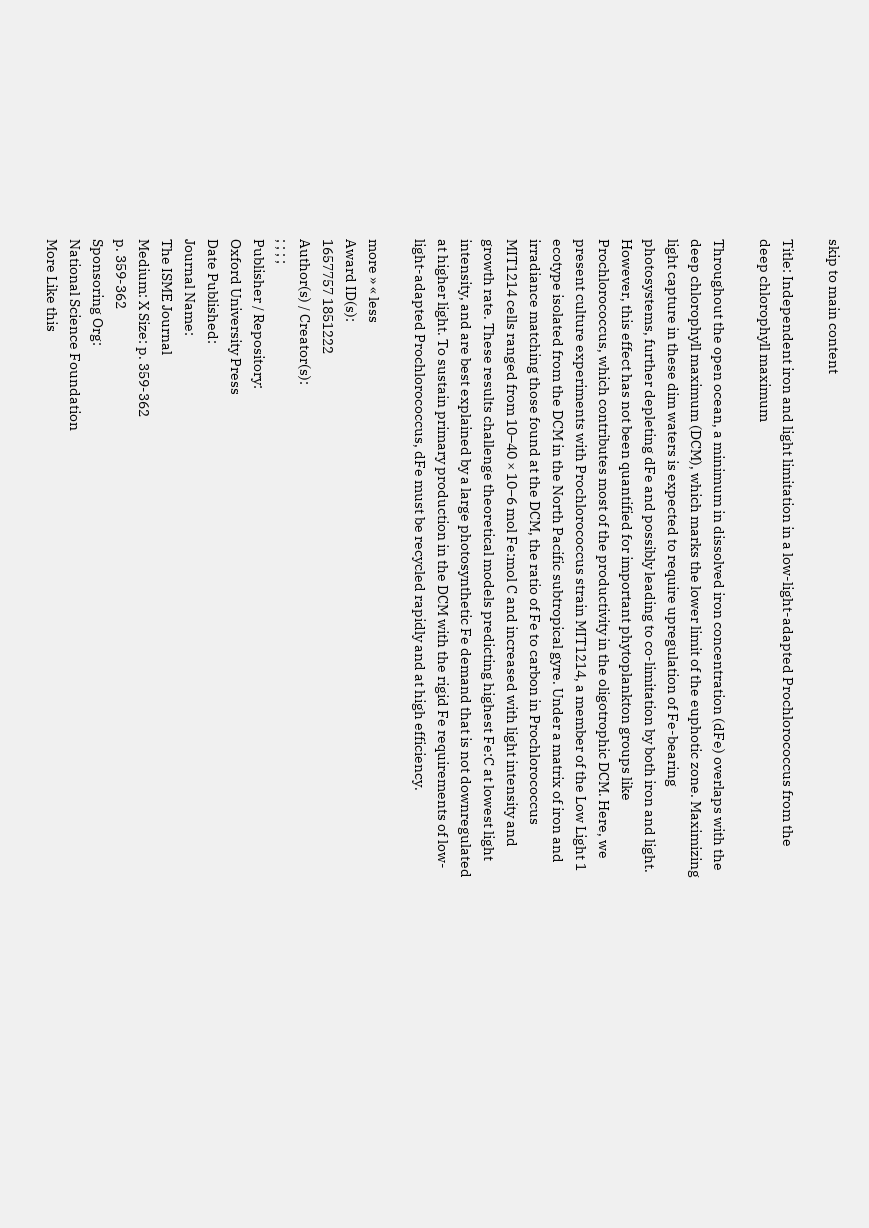skip to main content

Title: Independent iron and light limitation in a low-light-adapted Prochlorococcus from the deep chlorophyll maximum

Throughout the open ocean, a minimum in dissolved iron concentration (dFe) overlaps with the deep chlorophyll maximum (DCM), which marks the lower limit of the euphotic zone. Maximizing light capture in these dim waters is expected to require upregulation of Fe-bearing photosystems, further depleting dFe and possibly leading to co-limitation by both iron and light. However, this effect has not been quantified for important phytoplankton groups like Prochlorococcus, which contributes most of the productivity in the oligotrophic DCM. Here, we present culture experiments with Prochlorococcus strain MIT1214, a member of the Low Light 1 ecotype isolated from the DCM in the North Pacific subtropical gyre. Under a matrix of iron and irradiance matching those found at the DCM, the ratio of Fe to carbon in Prochlorococcus MIT1214 cells ranged from 10–40 × 10−6 mol Fe:mol C and increased with light intensity and growth rate. These results challenge theoretical models predicting highest Fe:C at lowest light intensity, and are best explained by a large photosynthetic Fe demand that is not downregulated at higher light. To sustain primary production in the DCM with the rigid Fe requirements of low-light-adapted Prochlorococcus, dFe must be recycled rapidly and at high efficiency.

more » « less
Award ID(s):
1657757 1851222
Author(s) / Creator(s):
; ; ; ;
Publisher / Repository:
Oxford University Press
Date Published:
Journal Name:
The ISME Journal
Medium: X Size: p. 359-362
p. 359-362
Sponsoring Org:
National Science Foundation
More Like this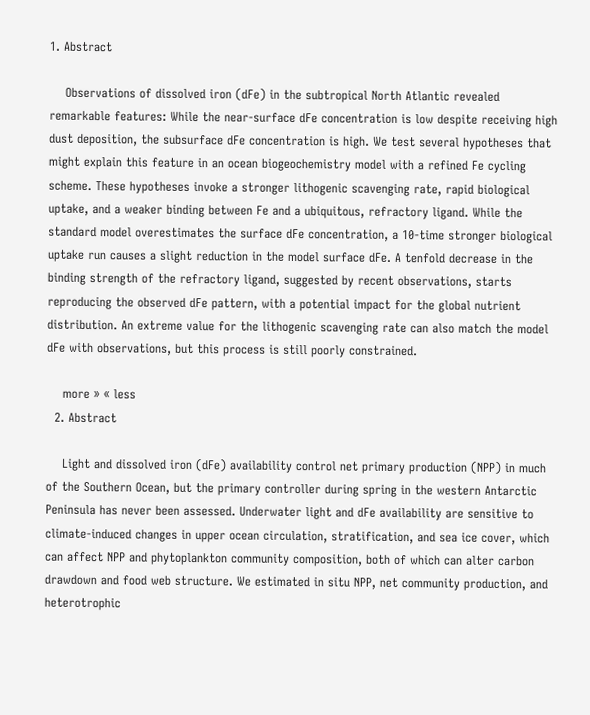1. Abstract

    Observations of dissolved iron (dFe) in the subtropical North Atlantic revealed remarkable features: While the near‐surface dFe concentration is low despite receiving high dust deposition, the subsurface dFe concentration is high. We test several hypotheses that might explain this feature in an ocean biogeochemistry model with a refined Fe cycling scheme. These hypotheses invoke a stronger lithogenic scavenging rate, rapid biological uptake, and a weaker binding between Fe and a ubiquitous, refractory ligand. While the standard model overestimates the surface dFe concentration, a 10‐time stronger biological uptake run causes a slight reduction in the model surface dFe. A tenfold decrease in the binding strength of the refractory ligand, suggested by recent observations, starts reproducing the observed dFe pattern, with a potential impact for the global nutrient distribution. An extreme value for the lithogenic scavenging rate can also match the model dFe with observations, but this process is still poorly constrained.

    more » « less
  2. Abstract

    Light and dissolved iron (dFe) availability control net primary production (NPP) in much of the Southern Ocean, but the primary controller during spring in the western Antarctic Peninsula has never been assessed. Underwater light and dFe availability are sensitive to climate‐induced changes in upper ocean circulation, stratification, and sea ice cover, which can affect NPP and phytoplankton community composition, both of which can alter carbon drawdown and food web structure. We estimated in situ NPP, net community production, and heterotrophic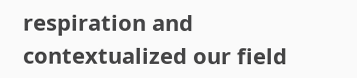respiration and contextualized our field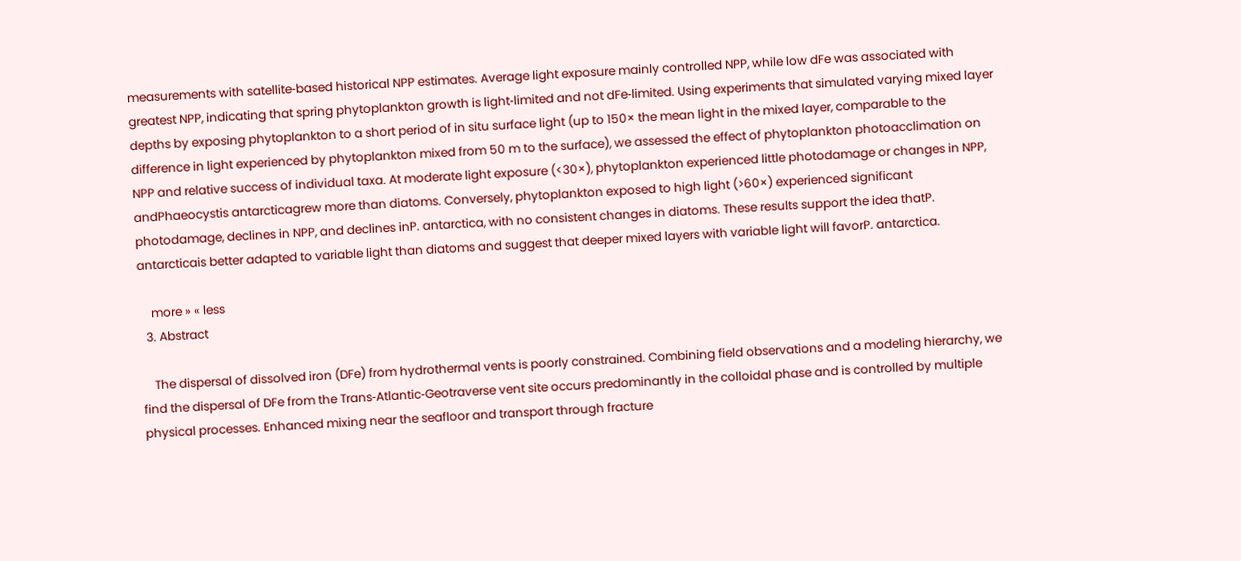measurements with satellite‐based historical NPP estimates. Average light exposure mainly controlled NPP, while low dFe was associated with greatest NPP, indicating that spring phytoplankton growth is light‐limited and not dFe‐limited. Using experiments that simulated varying mixed layer depths by exposing phytoplankton to a short period of in situ surface light (up to 150× the mean light in the mixed layer, comparable to the difference in light experienced by phytoplankton mixed from 50 m to the surface), we assessed the effect of phytoplankton photoacclimation on NPP and relative success of individual taxa. At moderate light exposure (<30×), phytoplankton experienced little photodamage or changes in NPP, andPhaeocystis antarcticagrew more than diatoms. Conversely, phytoplankton exposed to high light (>60×) experienced significant photodamage, declines in NPP, and declines inP. antarctica, with no consistent changes in diatoms. These results support the idea thatP. antarcticais better adapted to variable light than diatoms and suggest that deeper mixed layers with variable light will favorP. antarctica.

    more » « less
  3. Abstract

    The dispersal of dissolved iron (DFe) from hydrothermal vents is poorly constrained. Combining field observations and a modeling hierarchy, we find the dispersal of DFe from the Trans‐Atlantic‐Geotraverse vent site occurs predominantly in the colloidal phase and is controlled by multiple physical processes. Enhanced mixing near the seafloor and transport through fracture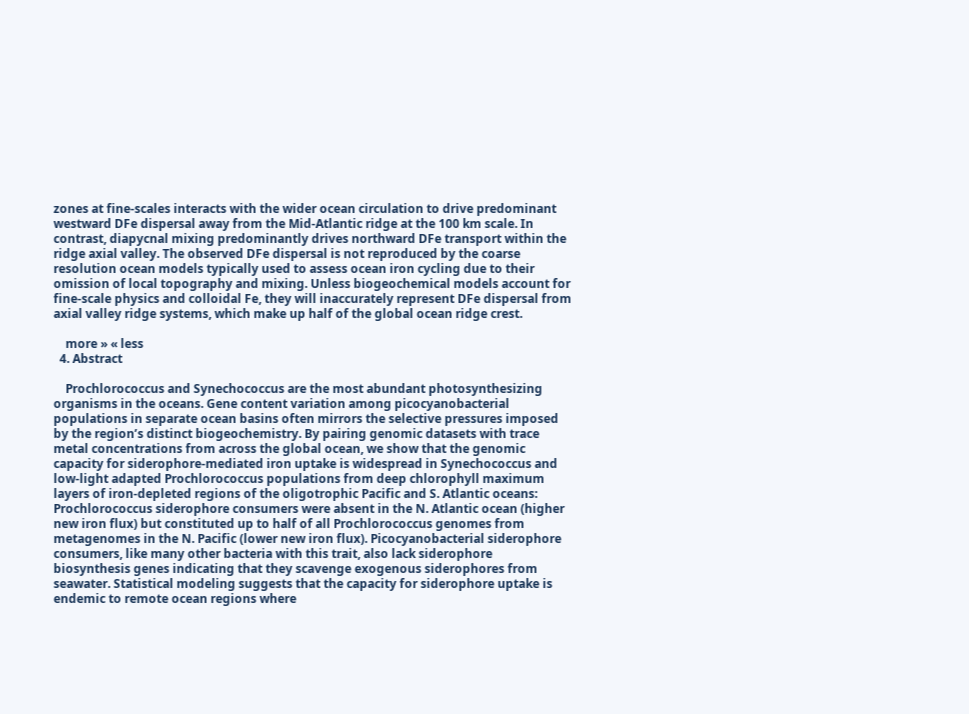zones at fine‐scales interacts with the wider ocean circulation to drive predominant westward DFe dispersal away from the Mid‐Atlantic ridge at the 100 km scale. In contrast, diapycnal mixing predominantly drives northward DFe transport within the ridge axial valley. The observed DFe dispersal is not reproduced by the coarse resolution ocean models typically used to assess ocean iron cycling due to their omission of local topography and mixing. Unless biogeochemical models account for fine‐scale physics and colloidal Fe, they will inaccurately represent DFe dispersal from axial valley ridge systems, which make up half of the global ocean ridge crest.

    more » « less
  4. Abstract

    Prochlorococcus and Synechococcus are the most abundant photosynthesizing organisms in the oceans. Gene content variation among picocyanobacterial populations in separate ocean basins often mirrors the selective pressures imposed by the region’s distinct biogeochemistry. By pairing genomic datasets with trace metal concentrations from across the global ocean, we show that the genomic capacity for siderophore-mediated iron uptake is widespread in Synechococcus and low-light adapted Prochlorococcus populations from deep chlorophyll maximum layers of iron-depleted regions of the oligotrophic Pacific and S. Atlantic oceans: Prochlorococcus siderophore consumers were absent in the N. Atlantic ocean (higher new iron flux) but constituted up to half of all Prochlorococcus genomes from metagenomes in the N. Pacific (lower new iron flux). Picocyanobacterial siderophore consumers, like many other bacteria with this trait, also lack siderophore biosynthesis genes indicating that they scavenge exogenous siderophores from seawater. Statistical modeling suggests that the capacity for siderophore uptake is endemic to remote ocean regions where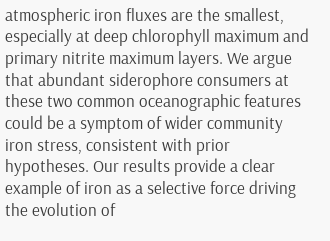atmospheric iron fluxes are the smallest, especially at deep chlorophyll maximum and primary nitrite maximum layers. We argue that abundant siderophore consumers at these two common oceanographic features could be a symptom of wider community iron stress, consistent with prior hypotheses. Our results provide a clear example of iron as a selective force driving the evolution of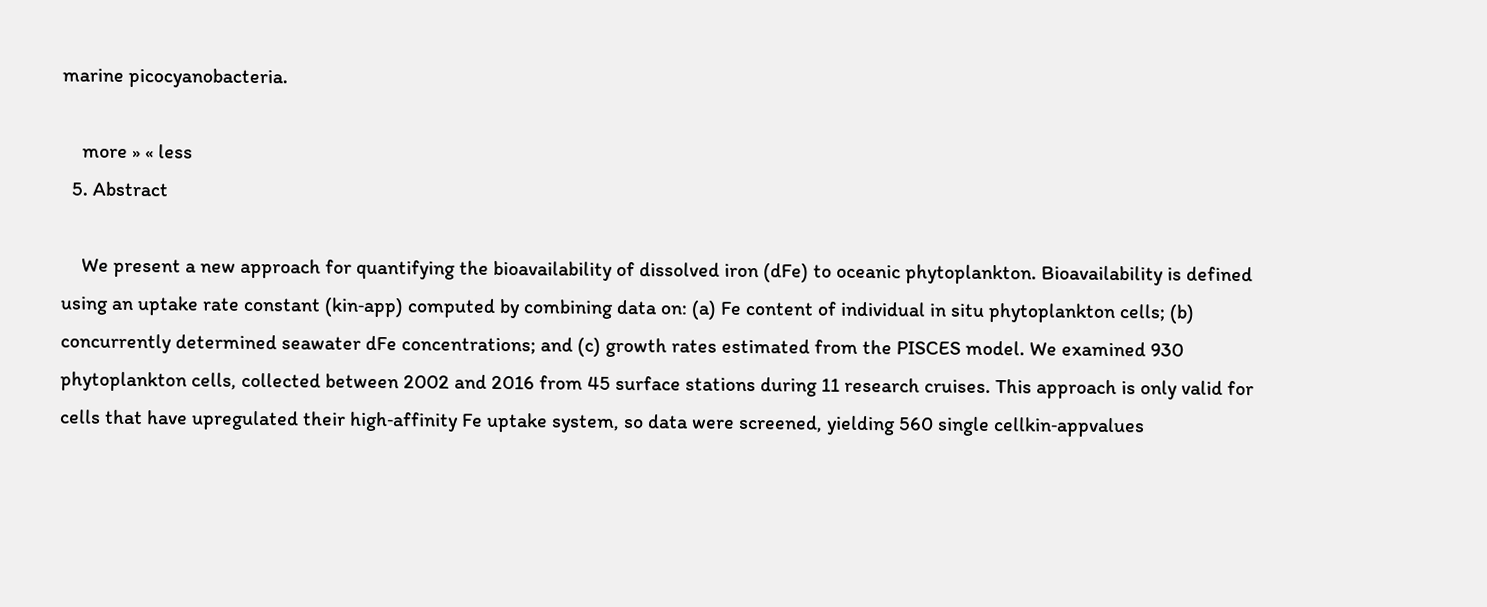marine picocyanobacteria.

    more » « less
  5. Abstract

    We present a new approach for quantifying the bioavailability of dissolved iron (dFe) to oceanic phytoplankton. Bioavailability is defined using an uptake rate constant (kin‐app) computed by combining data on: (a) Fe content of individual in situ phytoplankton cells; (b) concurrently determined seawater dFe concentrations; and (c) growth rates estimated from the PISCES model. We examined 930 phytoplankton cells, collected between 2002 and 2016 from 45 surface stations during 11 research cruises. This approach is only valid for cells that have upregulated their high‐affinity Fe uptake system, so data were screened, yielding 560 single cellkin‐appvalues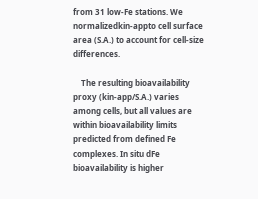from 31 low‐Fe stations. We normalizedkin‐appto cell surface area (S.A.) to account for cell‐size differences.

    The resulting bioavailability proxy (kin‐app/S.A.) varies among cells, but all values are within bioavailability limits predicted from defined Fe complexes. In situ dFe bioavailability is higher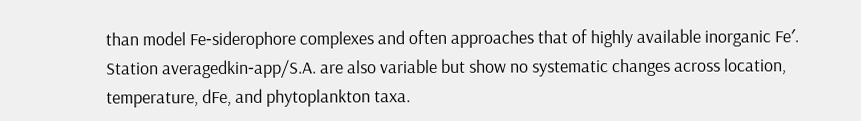than model Fe‐siderophore complexes and often approaches that of highly available inorganic Fe′. Station averagedkin‐app/S.A. are also variable but show no systematic changes across location, temperature, dFe, and phytoplankton taxa.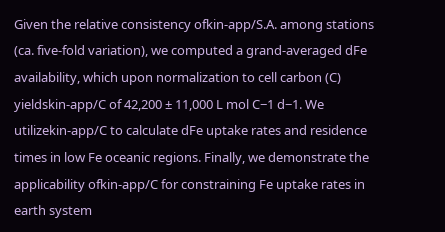Given the relative consistency ofkin‐app/S.A. among stations (ca. five‐fold variation), we computed a grand‐averaged dFe availability, which upon normalization to cell carbon (C) yieldskin‐app/C of 42,200 ± 11,000 L mol C−1 d−1. We utilizekin‐app/C to calculate dFe uptake rates and residence times in low Fe oceanic regions. Finally, we demonstrate the applicability ofkin‐app/C for constraining Fe uptake rates in earth system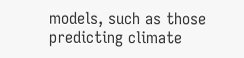models, such as those predicting climate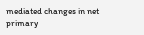mediated changes in net primary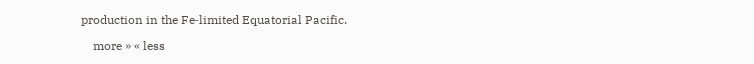production in the Fe‐limited Equatorial Pacific.

    more » « less